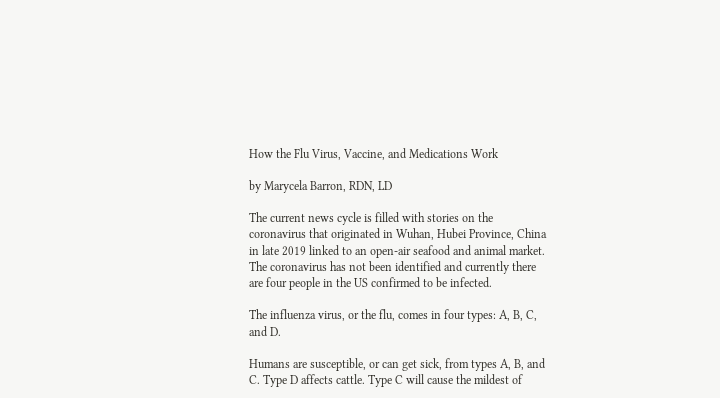How the Flu Virus, Vaccine, and Medications Work

by Marycela Barron, RDN, LD

The current news cycle is filled with stories on the coronavirus that originated in Wuhan, Hubei Province, China in late 2019 linked to an open-air seafood and animal market. The coronavirus has not been identified and currently there are four people in the US confirmed to be infected.

The influenza virus, or the flu, comes in four types: A, B, C, and D.

Humans are susceptible, or can get sick, from types A, B, and C. Type D affects cattle. Type C will cause the mildest of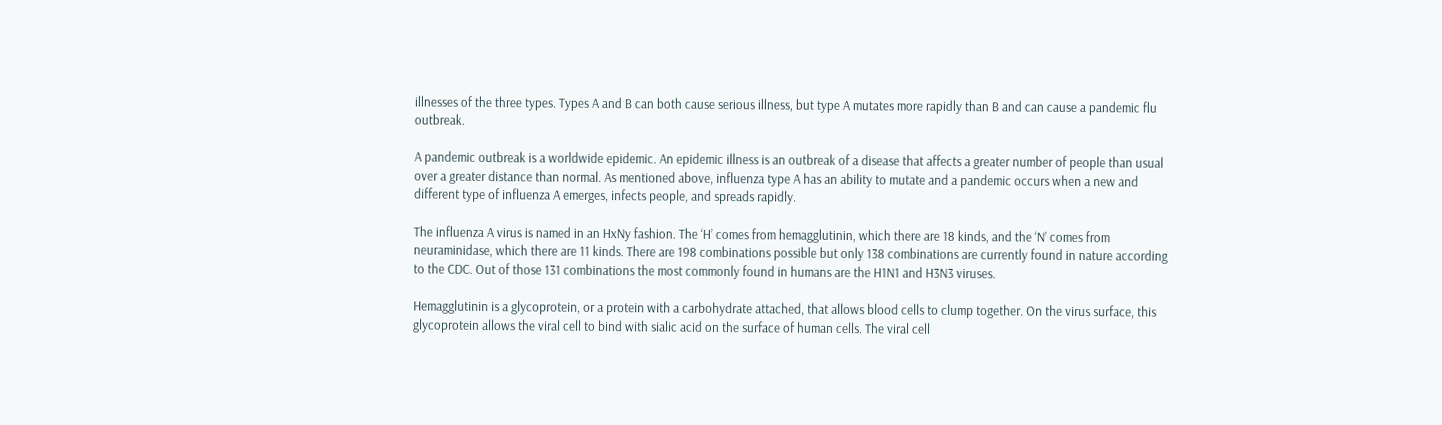illnesses of the three types. Types A and B can both cause serious illness, but type A mutates more rapidly than B and can cause a pandemic flu outbreak.

A pandemic outbreak is a worldwide epidemic. An epidemic illness is an outbreak of a disease that affects a greater number of people than usual over a greater distance than normal. As mentioned above, influenza type A has an ability to mutate and a pandemic occurs when a new and different type of influenza A emerges, infects people, and spreads rapidly.

The influenza A virus is named in an HxNy fashion. The ‘H’ comes from hemagglutinin, which there are 18 kinds, and the ‘N’ comes from neuraminidase, which there are 11 kinds. There are 198 combinations possible but only 138 combinations are currently found in nature according to the CDC. Out of those 131 combinations the most commonly found in humans are the H1N1 and H3N3 viruses.

Hemagglutinin is a glycoprotein, or a protein with a carbohydrate attached, that allows blood cells to clump together. On the virus surface, this glycoprotein allows the viral cell to bind with sialic acid on the surface of human cells. The viral cell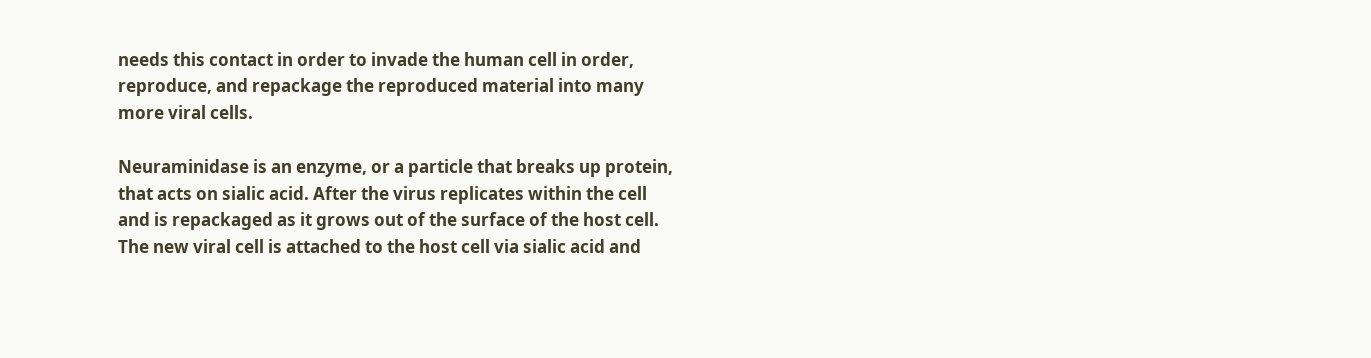needs this contact in order to invade the human cell in order, reproduce, and repackage the reproduced material into many more viral cells.

Neuraminidase is an enzyme, or a particle that breaks up protein, that acts on sialic acid. After the virus replicates within the cell and is repackaged as it grows out of the surface of the host cell. The new viral cell is attached to the host cell via sialic acid and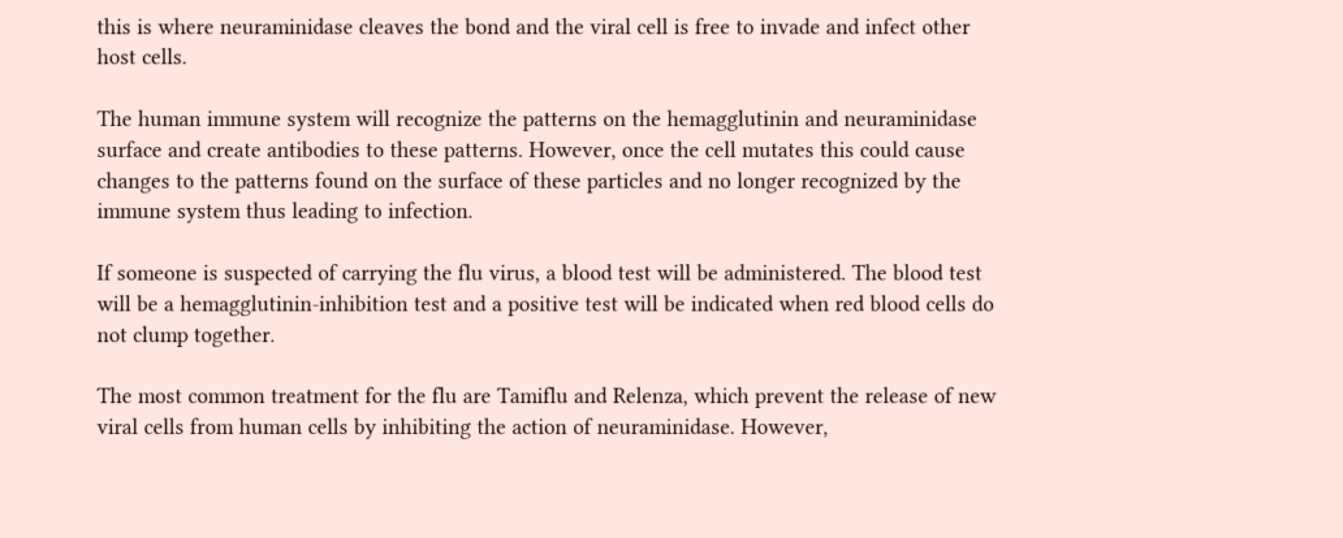this is where neuraminidase cleaves the bond and the viral cell is free to invade and infect other host cells.

The human immune system will recognize the patterns on the hemagglutinin and neuraminidase surface and create antibodies to these patterns. However, once the cell mutates this could cause changes to the patterns found on the surface of these particles and no longer recognized by the immune system thus leading to infection.

If someone is suspected of carrying the flu virus, a blood test will be administered. The blood test will be a hemagglutinin-inhibition test and a positive test will be indicated when red blood cells do not clump together.

The most common treatment for the flu are Tamiflu and Relenza, which prevent the release of new viral cells from human cells by inhibiting the action of neuraminidase. However,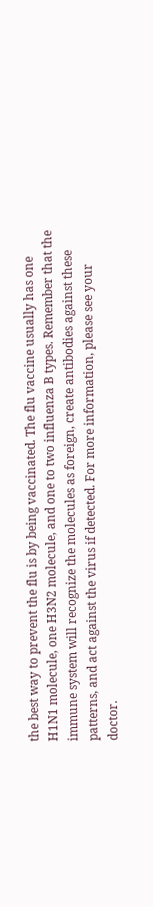the best way to prevent the flu is by being vaccinated. The flu vaccine usually has one H1N1 molecule, one H3N2 molecule, and one to two influenza B types. Remember that the immune system will recognize the molecules as foreign, create antibodies against these patterns, and act against the virus if detected. For more information, please see your doctor.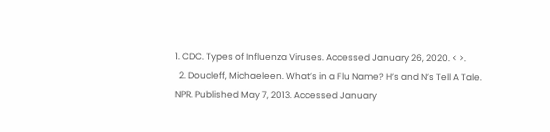1. CDC. Types of Influenza Viruses. Accessed January 26, 2020. < >.
  2. Doucleff, Michaeleen. What’s in a Flu Name? H’s and N’s Tell A Tale. NPR. Published May 7, 2013. Accessed January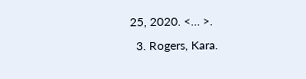25, 2020. <… >.
  3. Rogers, Kara.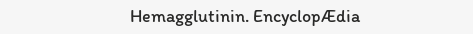Hemagglutinin. EncyclopÆdia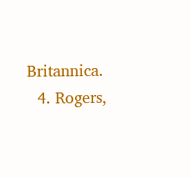Britannica.
  4. Rogers,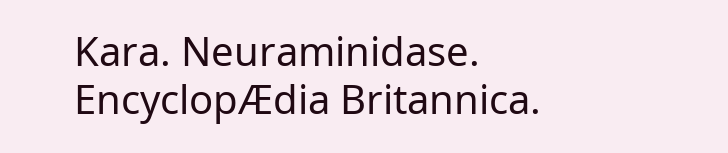Kara. Neuraminidase. EncyclopÆdia Britannica.